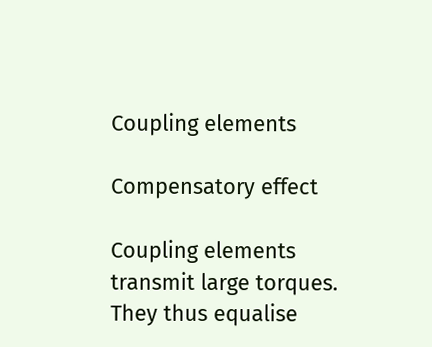Coupling elements

Compensatory effect

Coupling elements transmit large torques. They thus equalise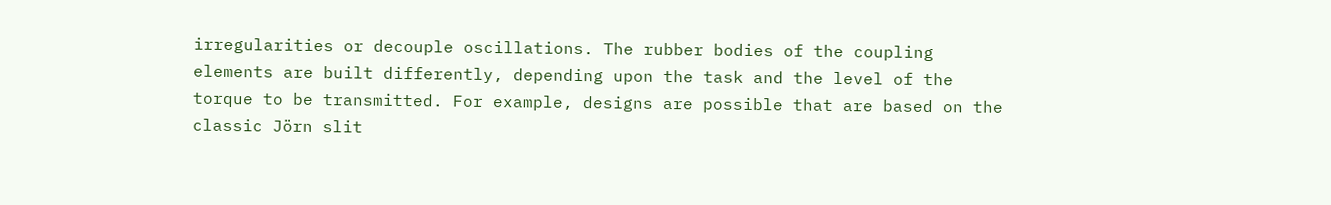irregularities or decouple oscillations. The rubber bodies of the coupling elements are built differently, depending upon the task and the level of the torque to be transmitted. For example, designs are possible that are based on the classic Jörn slit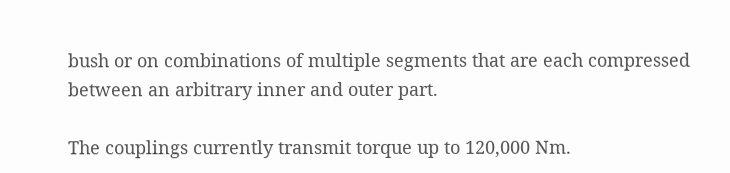bush or on combinations of multiple segments that are each compressed between an arbitrary inner and outer part.

The couplings currently transmit torque up to 120,000 Nm.